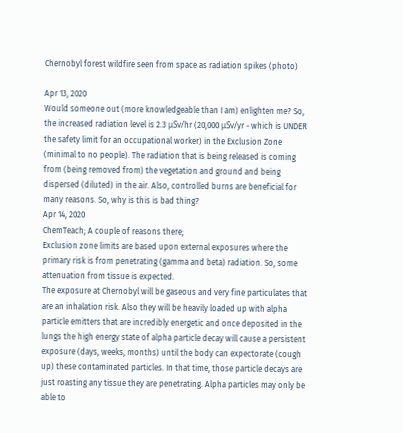Chernobyl forest wildfire seen from space as radiation spikes (photo)

Apr 13, 2020
Would someone out (more knowledgeable than I am) enlighten me? So, the increased radiation level is 2.3 μSv/hr (20,000 μSv/yr - which is UNDER the safety limit for an occupational worker) in the Exclusion Zone (minimal to no people). The radiation that is being released is coming from (being removed from) the vegetation and ground and being dispersed (diluted) in the air. Also, controlled burns are beneficial for many reasons. So, why is this is bad thing?
Apr 14, 2020
ChemTeach; A couple of reasons there;
Exclusion zone limits are based upon external exposures where the primary risk is from penetrating (gamma and beta) radiation. So, some attenuation from tissue is expected.
The exposure at Chernobyl will be gaseous and very fine particulates that are an inhalation risk. Also they will be heavily loaded up with alpha particle emitters that are incredibly energetic and once deposited in the lungs the high energy state of alpha particle decay will cause a persistent exposure (days, weeks, months) until the body can expectorate (cough up) these contaminated particles. In that time, those particle decays are just roasting any tissue they are penetrating. Alpha particles may only be able to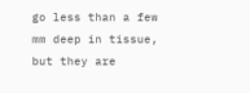go less than a few mm deep in tissue, but they are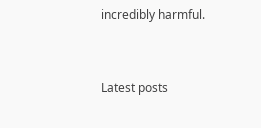incredibly harmful.


Latest posts